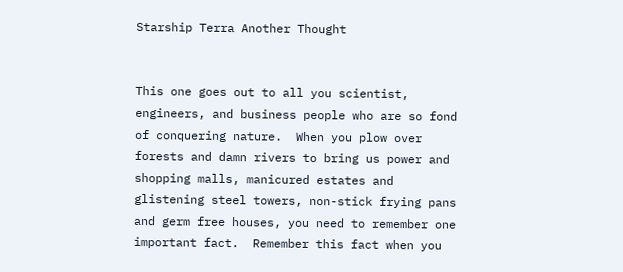Starship Terra Another Thought


This one goes out to all you scientist, engineers, and business people who are so fond of conquering nature.  When you plow over forests and damn rivers to bring us power and shopping malls, manicured estates and glistening steel towers, non-stick frying pans and germ free houses, you need to remember one important fact.  Remember this fact when you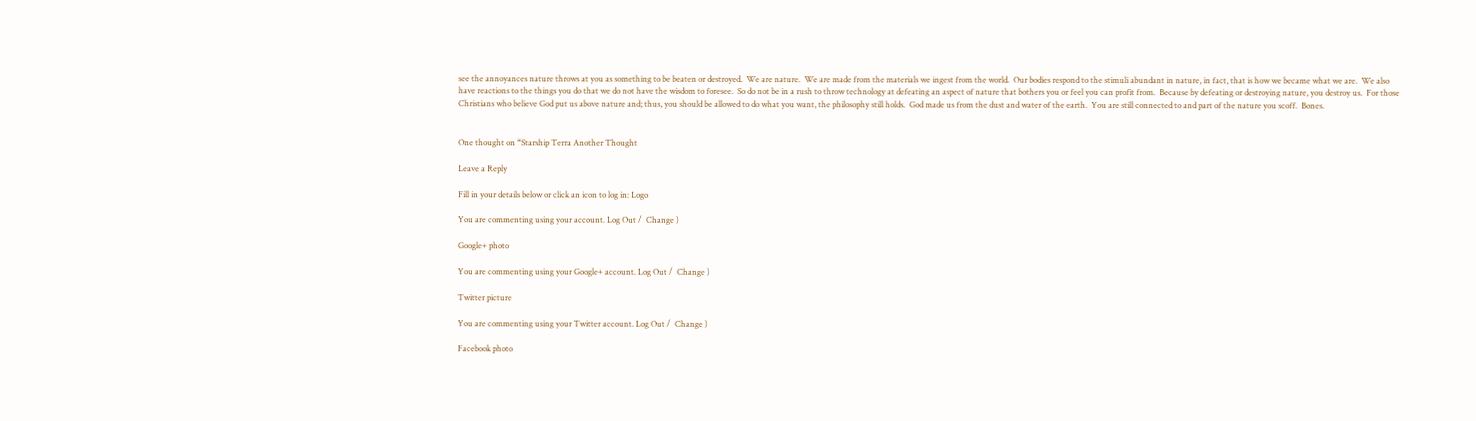see the annoyances nature throws at you as something to be beaten or destroyed.  We are nature.  We are made from the materials we ingest from the world.  Our bodies respond to the stimuli abundant in nature, in fact, that is how we became what we are.  We also have reactions to the things you do that we do not have the wisdom to foresee.  So do not be in a rush to throw technology at defeating an aspect of nature that bothers you or feel you can profit from.  Because by defeating or destroying nature, you destroy us.  For those Christians who believe God put us above nature and; thus, you should be allowed to do what you want, the philosophy still holds.  God made us from the dust and water of the earth.  You are still connected to and part of the nature you scoff.  Bones.


One thought on “Starship Terra Another Thought

Leave a Reply

Fill in your details below or click an icon to log in: Logo

You are commenting using your account. Log Out /  Change )

Google+ photo

You are commenting using your Google+ account. Log Out /  Change )

Twitter picture

You are commenting using your Twitter account. Log Out /  Change )

Facebook photo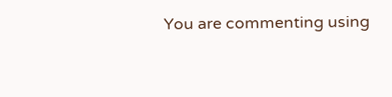You are commenting using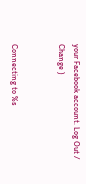your Facebook account. Log Out /  Change )


Connecting to %s